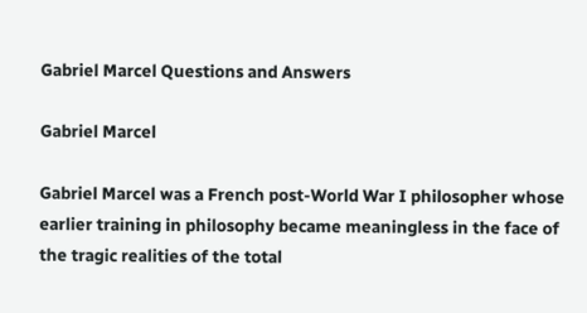Gabriel Marcel Questions and Answers

Gabriel Marcel

Gabriel Marcel was a French post-World War I philosopher whose earlier training in philosophy became meaningless in the face of the tragic realities of the total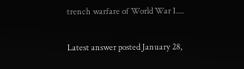trench warfare of World War I....

Latest answer posted January 28,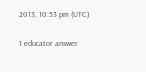2013, 10:53 pm (UTC)

1 educator answer